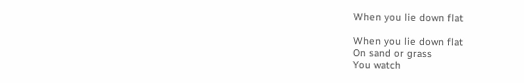When you lie down flat

When you lie down flat
On sand or grass
You watch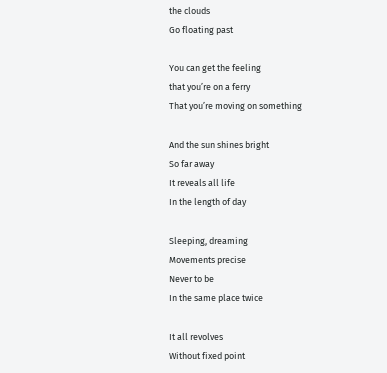the clouds
Go floating past

You can get the feeling
that you’re on a ferry
That you’re moving on something

And the sun shines bright
So far away
It reveals all life
In the length of day

Sleeping, dreaming
Movements precise
Never to be
In the same place twice

It all revolves
Without fixed point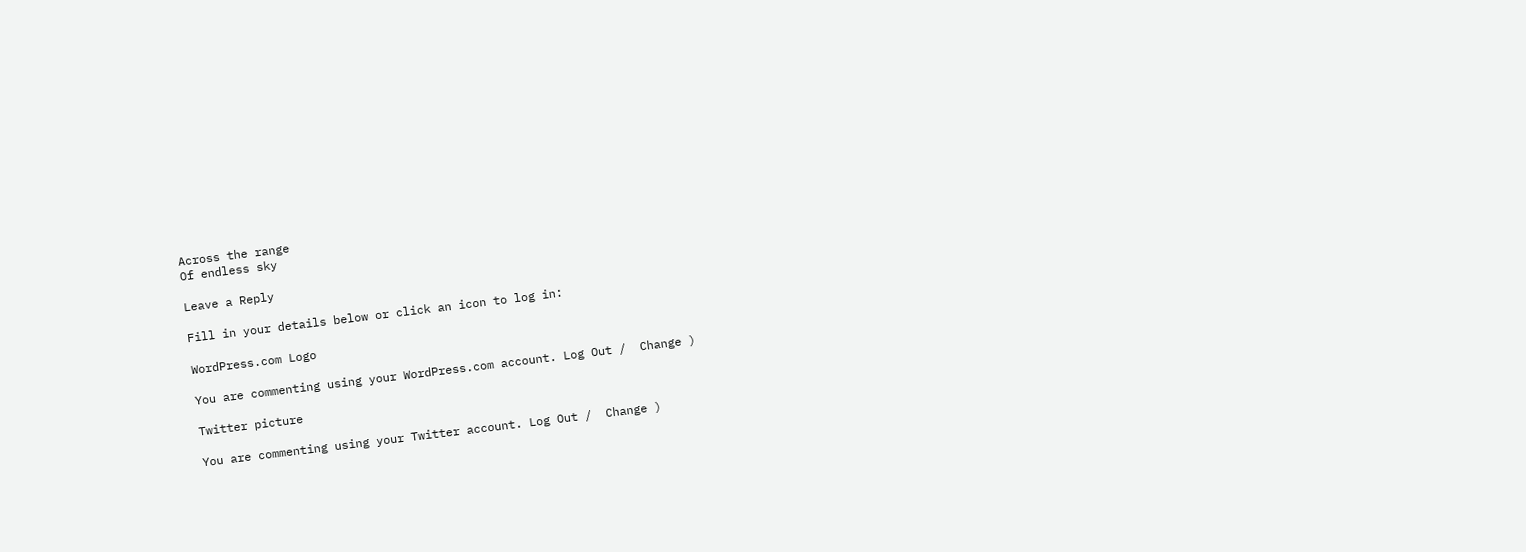Across the range
Of endless sky

Leave a Reply

Fill in your details below or click an icon to log in:

WordPress.com Logo

You are commenting using your WordPress.com account. Log Out /  Change )

Twitter picture

You are commenting using your Twitter account. Log Out /  Change )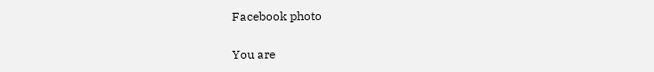Facebook photo

You are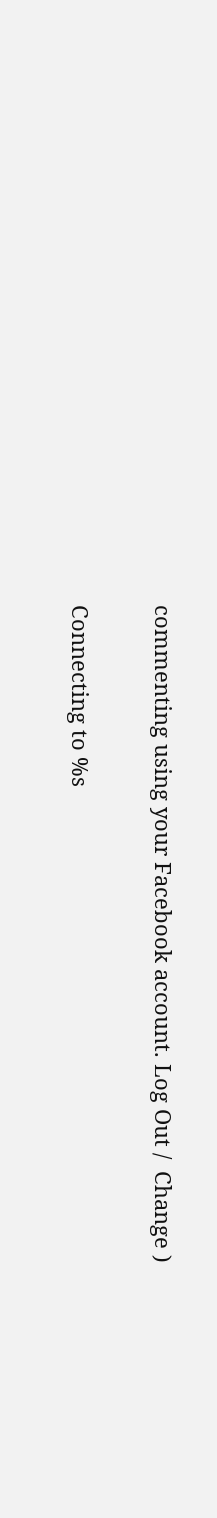commenting using your Facebook account. Log Out /  Change )

Connecting to %s